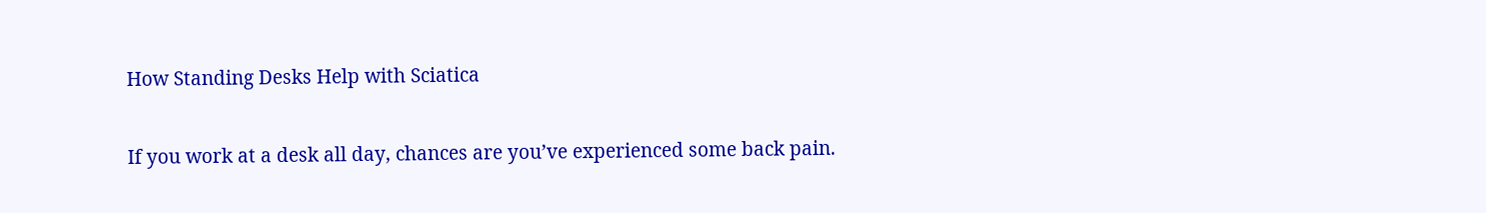How Standing Desks Help with Sciatica

If you work at a desk all day, chances are you’ve experienced some back pain.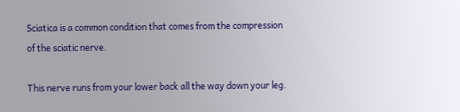Sciatica is a common condition that comes from the compression of the sciatic nerve.

This nerve runs from your lower back all the way down your leg.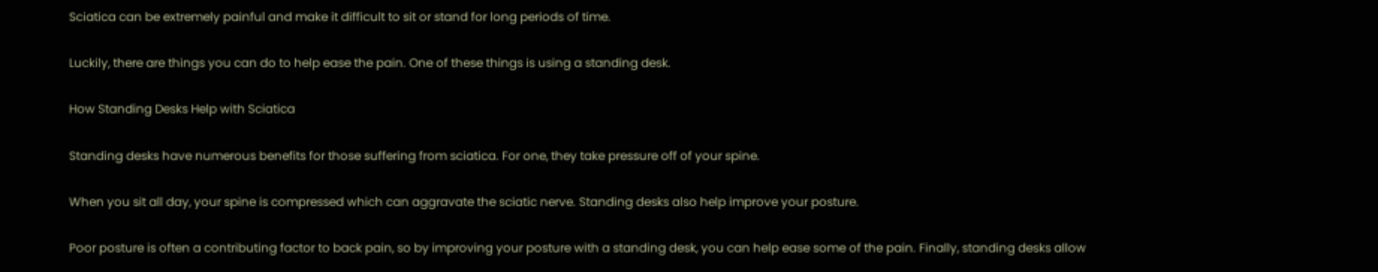Sciatica can be extremely painful and make it difficult to sit or stand for long periods of time.

Luckily, there are things you can do to help ease the pain. One of these things is using a standing desk.

How Standing Desks Help with Sciatica

Standing desks have numerous benefits for those suffering from sciatica. For one, they take pressure off of your spine.

When you sit all day, your spine is compressed which can aggravate the sciatic nerve. Standing desks also help improve your posture.

Poor posture is often a contributing factor to back pain, so by improving your posture with a standing desk, you can help ease some of the pain. Finally, standing desks allow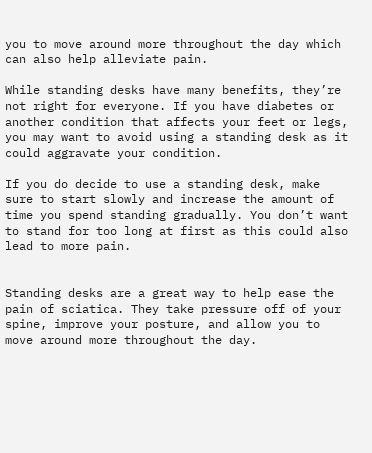you to move around more throughout the day which can also help alleviate pain.

While standing desks have many benefits, they’re not right for everyone. If you have diabetes or another condition that affects your feet or legs, you may want to avoid using a standing desk as it could aggravate your condition.

If you do decide to use a standing desk, make sure to start slowly and increase the amount of time you spend standing gradually. You don’t want to stand for too long at first as this could also lead to more pain.


Standing desks are a great way to help ease the pain of sciatica. They take pressure off of your spine, improve your posture, and allow you to move around more throughout the day.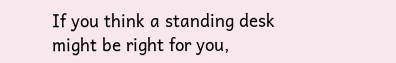If you think a standing desk might be right for you,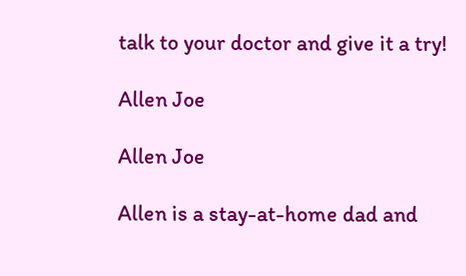talk to your doctor and give it a try!

Allen Joe

Allen Joe

Allen is a stay-at-home dad and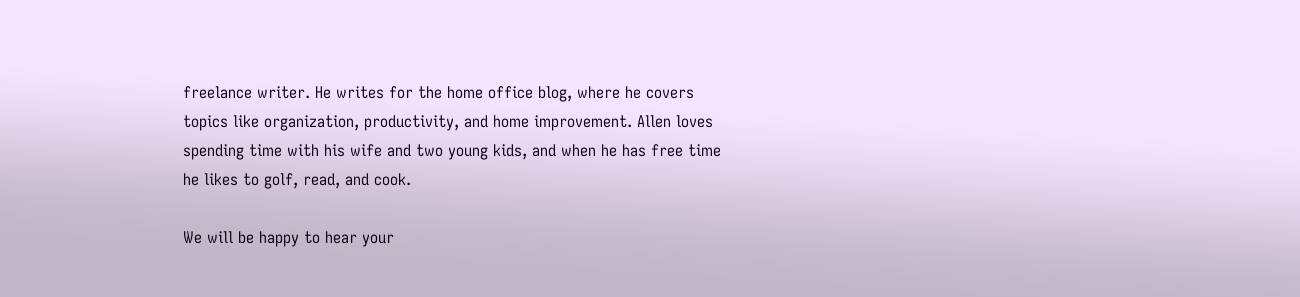freelance writer. He writes for the home office blog, where he covers topics like organization, productivity, and home improvement. Allen loves spending time with his wife and two young kids, and when he has free time he likes to golf, read, and cook.

We will be happy to hear your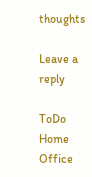thoughts

Leave a reply

ToDo Home Office